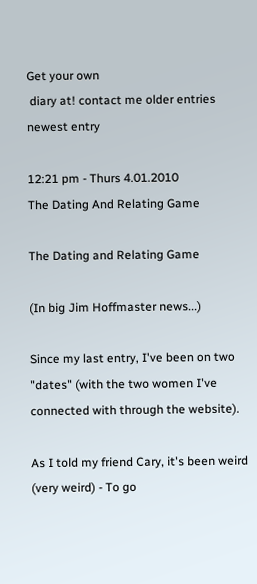Get your own
 diary at! contact me older entries newest entry

12:21 pm - Thurs 4.01.2010
The Dating And Relating Game

The Dating and Relating Game

(In big Jim Hoffmaster news...)

Since my last entry, I've been on two "dates" (with the two women I've connected with through the website).

As I told my friend Cary, it's been weird (very weird) - To go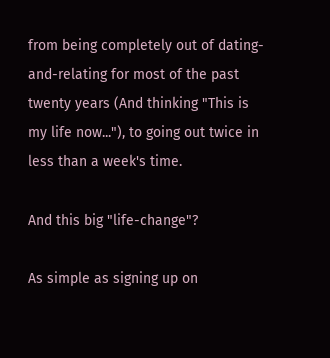from being completely out of dating-and-relating for most of the past twenty years (And thinking "This is my life now..."), to going out twice in less than a week's time.

And this big "life-change"?

As simple as signing up on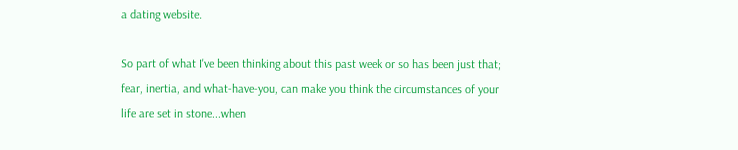a dating website.

So part of what I've been thinking about this past week or so has been just that; fear, inertia, and what-have-you, can make you think the circumstances of your life are set in stone...when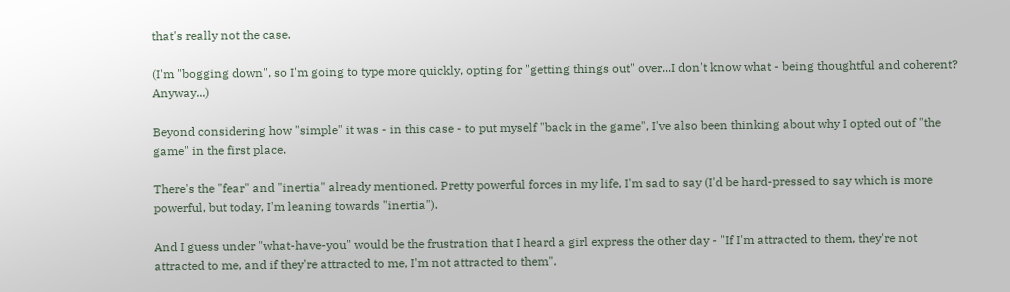that's really not the case.

(I'm "bogging down", so I'm going to type more quickly, opting for "getting things out" over...I don't know what - being thoughtful and coherent? Anyway...)

Beyond considering how "simple" it was - in this case - to put myself "back in the game", I've also been thinking about why I opted out of "the game" in the first place.

There's the "fear" and "inertia" already mentioned. Pretty powerful forces in my life, I'm sad to say (I'd be hard-pressed to say which is more powerful, but today, I'm leaning towards "inertia").

And I guess under "what-have-you" would be the frustration that I heard a girl express the other day - "If I'm attracted to them, they're not attracted to me, and if they're attracted to me, I'm not attracted to them".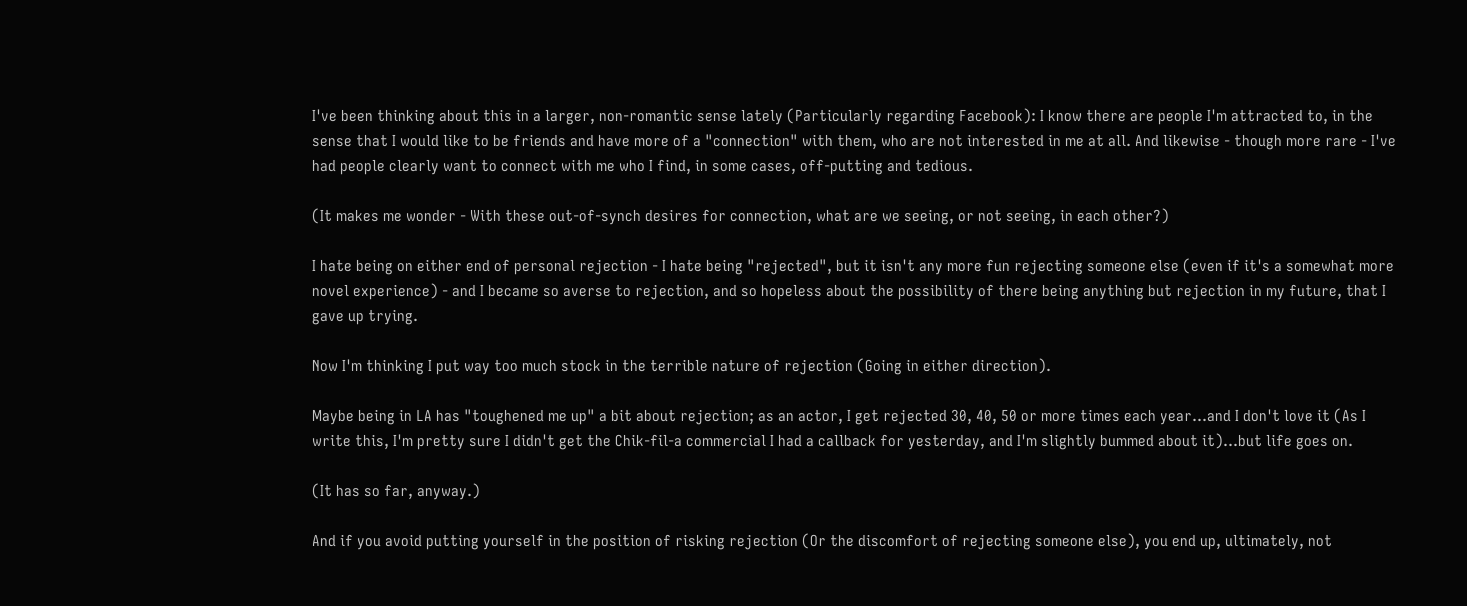I've been thinking about this in a larger, non-romantic sense lately (Particularly regarding Facebook): I know there are people I'm attracted to, in the sense that I would like to be friends and have more of a "connection" with them, who are not interested in me at all. And likewise - though more rare - I've had people clearly want to connect with me who I find, in some cases, off-putting and tedious.

(It makes me wonder - With these out-of-synch desires for connection, what are we seeing, or not seeing, in each other?)

I hate being on either end of personal rejection - I hate being "rejected", but it isn't any more fun rejecting someone else (even if it's a somewhat more novel experience) - and I became so averse to rejection, and so hopeless about the possibility of there being anything but rejection in my future, that I gave up trying.

Now I'm thinking I put way too much stock in the terrible nature of rejection (Going in either direction).

Maybe being in LA has "toughened me up" a bit about rejection; as an actor, I get rejected 30, 40, 50 or more times each year...and I don't love it (As I write this, I'm pretty sure I didn't get the Chik-fil-a commercial I had a callback for yesterday, and I'm slightly bummed about it)...but life goes on.

(It has so far, anyway.)

And if you avoid putting yourself in the position of risking rejection (Or the discomfort of rejecting someone else), you end up, ultimately, not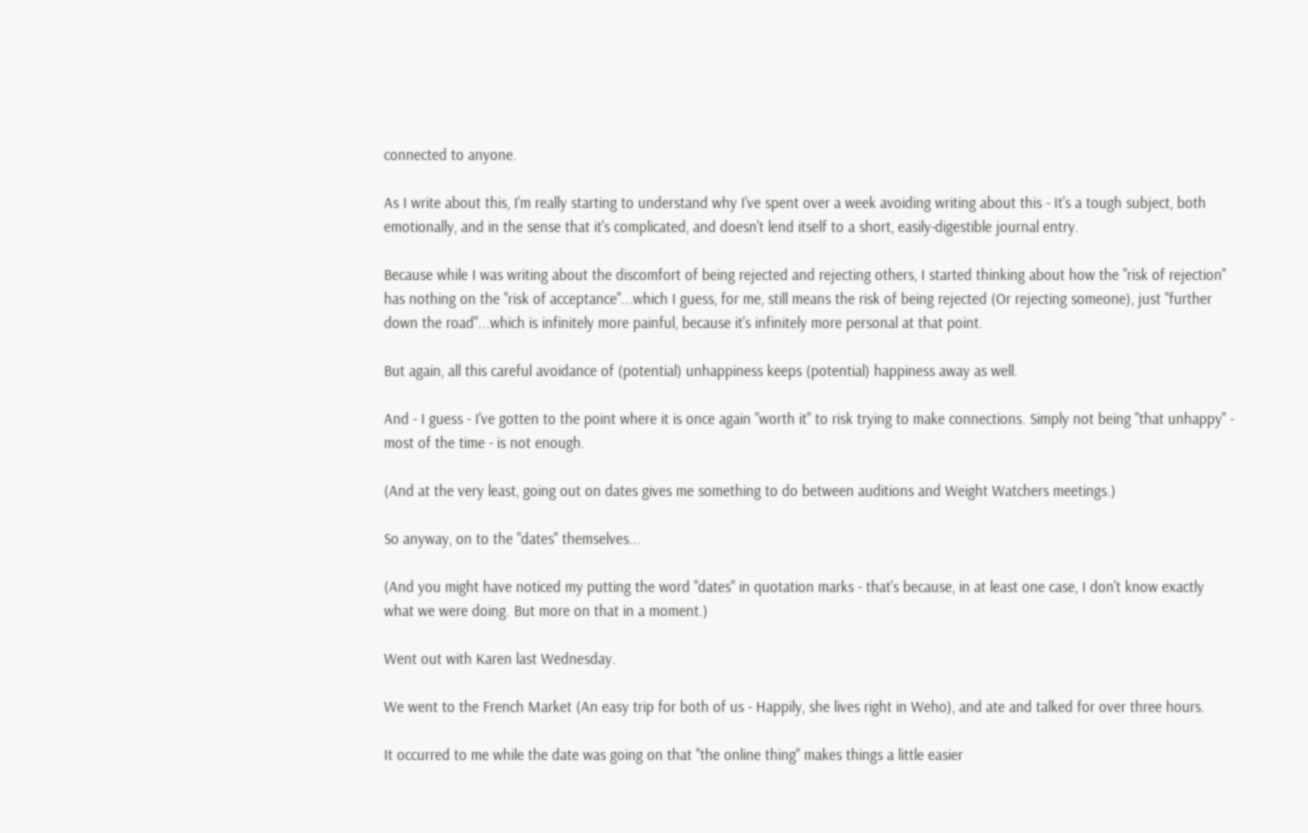connected to anyone.

As I write about this, I'm really starting to understand why I've spent over a week avoiding writing about this - It's a tough subject, both emotionally, and in the sense that it's complicated, and doesn't lend itself to a short, easily-digestible journal entry.

Because while I was writing about the discomfort of being rejected and rejecting others, I started thinking about how the "risk of rejection" has nothing on the "risk of acceptance"...which I guess, for me, still means the risk of being rejected (Or rejecting someone), just "further down the road"...which is infinitely more painful, because it's infinitely more personal at that point.

But again, all this careful avoidance of (potential) unhappiness keeps (potential) happiness away as well.

And - I guess - I've gotten to the point where it is once again "worth it" to risk trying to make connections. Simply not being "that unhappy" - most of the time - is not enough.

(And at the very least, going out on dates gives me something to do between auditions and Weight Watchers meetings.)

So anyway, on to the "dates" themselves...

(And you might have noticed my putting the word "dates" in quotation marks - that's because, in at least one case, I don't know exactly what we were doing. But more on that in a moment.)

Went out with Karen last Wednesday.

We went to the French Market (An easy trip for both of us - Happily, she lives right in Weho), and ate and talked for over three hours.

It occurred to me while the date was going on that "the online thing" makes things a little easier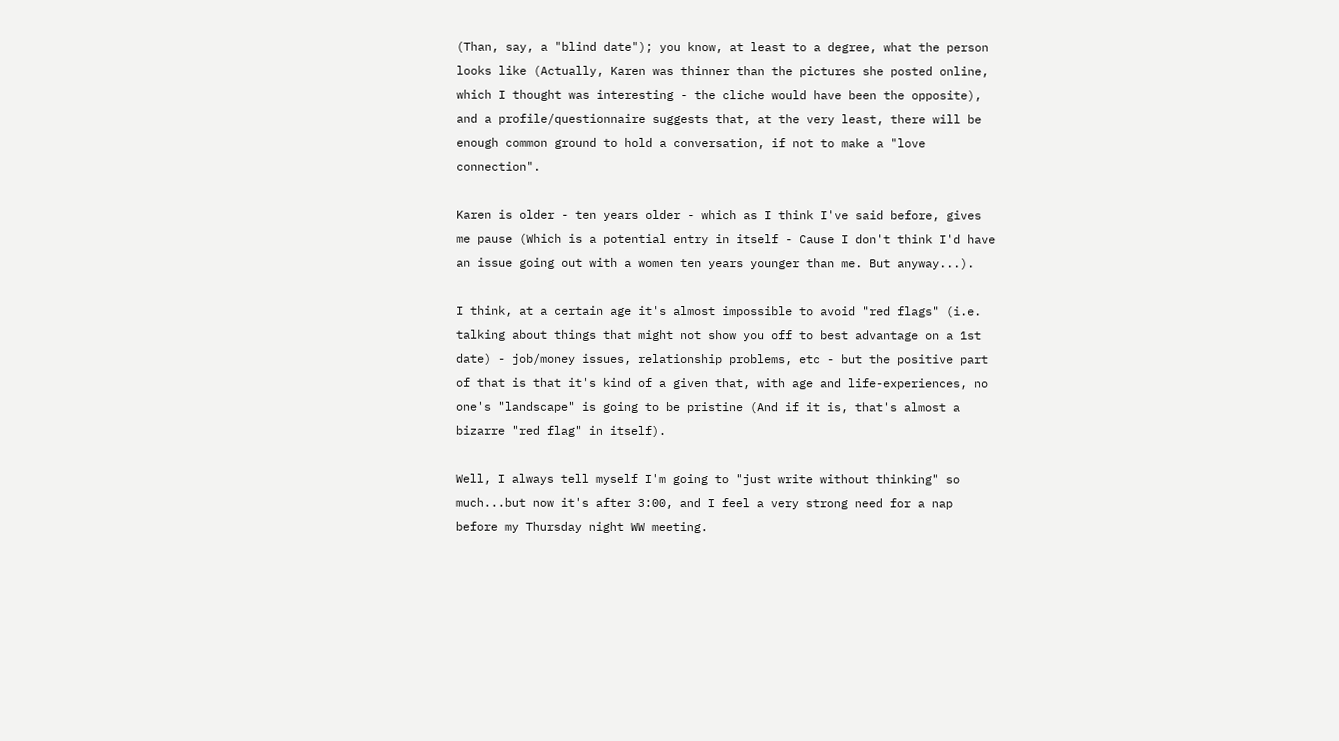(Than, say, a "blind date"); you know, at least to a degree, what the person looks like (Actually, Karen was thinner than the pictures she posted online, which I thought was interesting - the cliche would have been the opposite), and a profile/questionnaire suggests that, at the very least, there will be enough common ground to hold a conversation, if not to make a "love connection".

Karen is older - ten years older - which as I think I've said before, gives me pause (Which is a potential entry in itself - Cause I don't think I'd have an issue going out with a women ten years younger than me. But anyway...).

I think, at a certain age it's almost impossible to avoid "red flags" (i.e. talking about things that might not show you off to best advantage on a 1st date) - job/money issues, relationship problems, etc - but the positive part of that is that it's kind of a given that, with age and life-experiences, no one's "landscape" is going to be pristine (And if it is, that's almost a bizarre "red flag" in itself).

Well, I always tell myself I'm going to "just write without thinking" so much...but now it's after 3:00, and I feel a very strong need for a nap before my Thursday night WW meeting.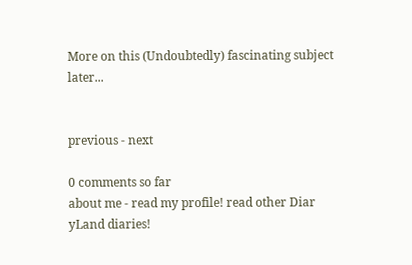More on this (Undoubtedly) fascinating subject later...


previous - next

0 comments so far
about me - read my profile! read other Diar
yLand diaries!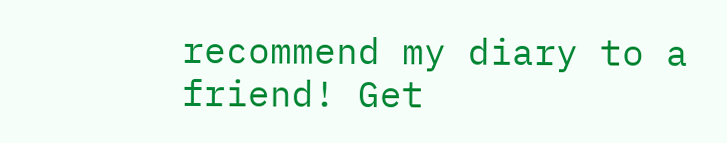recommend my diary to a friend! Get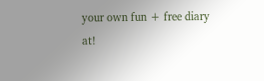your own fun + free diary at!